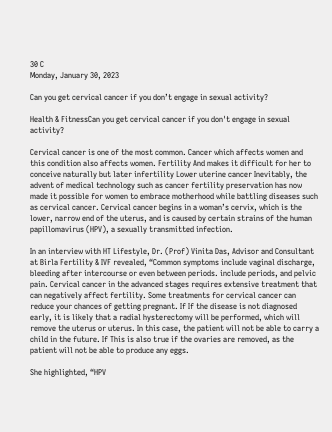30 C
Monday, January 30, 2023

Can you get cervical cancer if you don’t engage in sexual activity?

Health & FitnessCan you get cervical cancer if you don't engage in sexual activity?

Cervical cancer is one of the most common. Cancer which affects women and this condition also affects women. Fertility And makes it difficult for her to conceive naturally but later infertility Lower uterine cancer Inevitably, the advent of medical technology such as cancer fertility preservation has now made it possible for women to embrace motherhood while battling diseases such as cervical cancer. Cervical cancer begins in a woman’s cervix, which is the lower, narrow end of the uterus, and is caused by certain strains of the human papillomavirus (HPV), a sexually transmitted infection.

In an interview with HT Lifestyle, Dr. (Prof) Vinita Das, Advisor and Consultant at Birla Fertility & IVF revealed, “Common symptoms include vaginal discharge, bleeding after intercourse or even between periods. include periods, and pelvic pain. Cervical cancer in the advanced stages requires extensive treatment that can negatively affect fertility. Some treatments for cervical cancer can reduce your chances of getting pregnant. If If the disease is not diagnosed early, it is likely that a radial hysterectomy will be performed, which will remove the uterus or uterus. In this case, the patient will not be able to carry a child in the future. If This is also true if the ovaries are removed, as the patient will not be able to produce any eggs.

She highlighted, “HPV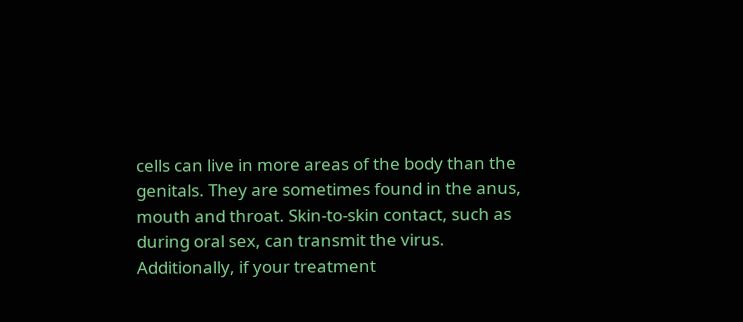cells can live in more areas of the body than the genitals. They are sometimes found in the anus, mouth and throat. Skin-to-skin contact, such as during oral sex, can transmit the virus. Additionally, if your treatment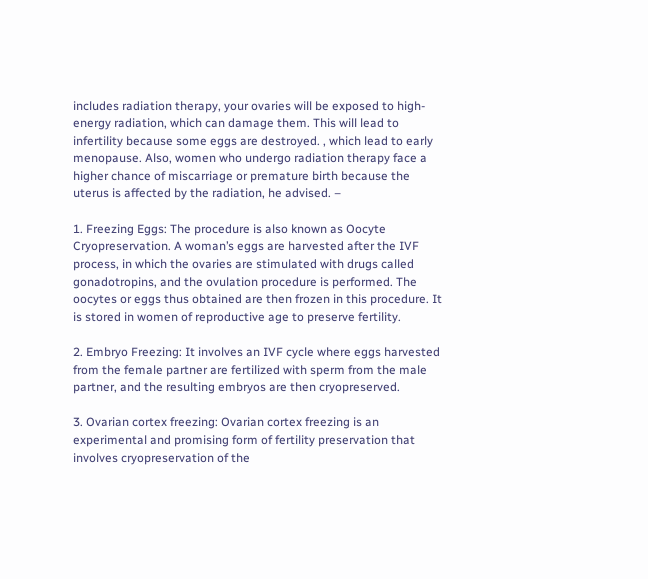includes radiation therapy, your ovaries will be exposed to high-energy radiation, which can damage them. This will lead to infertility because some eggs are destroyed. , which lead to early menopause. Also, women who undergo radiation therapy face a higher chance of miscarriage or premature birth because the uterus is affected by the radiation, he advised. –

1. Freezing Eggs: The procedure is also known as Oocyte Cryopreservation. A woman’s eggs are harvested after the IVF process, in which the ovaries are stimulated with drugs called gonadotropins, and the ovulation procedure is performed. The oocytes or eggs thus obtained are then frozen in this procedure. It is stored in women of reproductive age to preserve fertility.

2. Embryo Freezing: It involves an IVF cycle where eggs harvested from the female partner are fertilized with sperm from the male partner, and the resulting embryos are then cryopreserved.

3. Ovarian cortex freezing: Ovarian cortex freezing is an experimental and promising form of fertility preservation that involves cryopreservation of the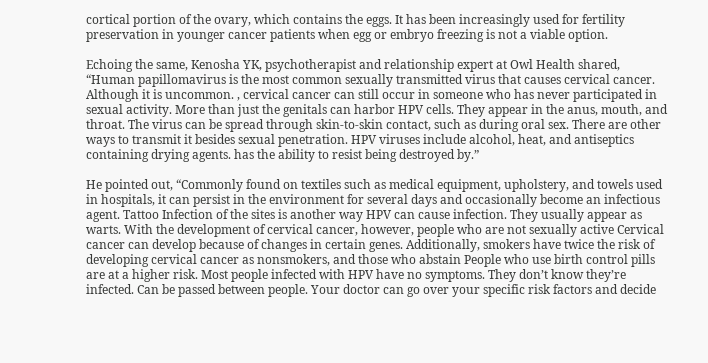cortical portion of the ovary, which contains the eggs. It has been increasingly used for fertility preservation in younger cancer patients when egg or embryo freezing is not a viable option.

Echoing the same, Kenosha YK, psychotherapist and relationship expert at Owl Health shared, “Human papillomavirus is the most common sexually transmitted virus that causes cervical cancer. Although it is uncommon. , cervical cancer can still occur in someone who has never participated in sexual activity. More than just the genitals can harbor HPV cells. They appear in the anus, mouth, and throat. The virus can be spread through skin-to-skin contact, such as during oral sex. There are other ways to transmit it besides sexual penetration. HPV viruses include alcohol, heat, and antiseptics containing drying agents. has the ability to resist being destroyed by.”

He pointed out, “Commonly found on textiles such as medical equipment, upholstery, and towels used in hospitals, it can persist in the environment for several days and occasionally become an infectious agent. Tattoo Infection of the sites is another way HPV can cause infection. They usually appear as warts. With the development of cervical cancer, however, people who are not sexually active Cervical cancer can develop because of changes in certain genes. Additionally, smokers have twice the risk of developing cervical cancer as nonsmokers, and those who abstain People who use birth control pills are at a higher risk. Most people infected with HPV have no symptoms. They don’t know they’re infected. Can be passed between people. Your doctor can go over your specific risk factors and decide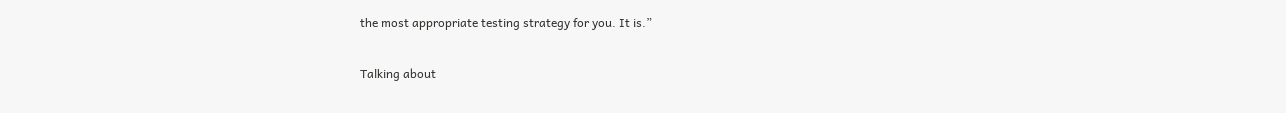the most appropriate testing strategy for you. It is.”

Talking about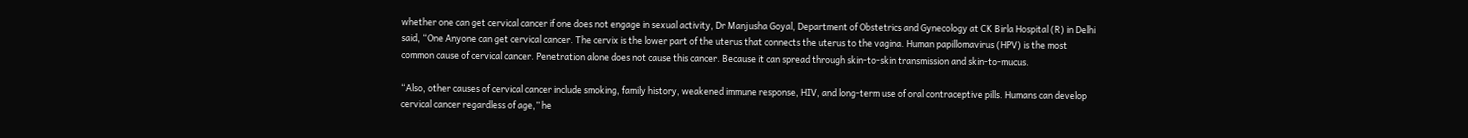whether one can get cervical cancer if one does not engage in sexual activity, Dr Manjusha Goyal, Department of Obstetrics and Gynecology at CK Birla Hospital (R) in Delhi said, “One Anyone can get cervical cancer. The cervix is the lower part of the uterus that connects the uterus to the vagina. Human papillomavirus (HPV) is the most common cause of cervical cancer. Penetration alone does not cause this cancer. Because it can spread through skin-to-skin transmission and skin-to-mucus.

“Also, other causes of cervical cancer include smoking, family history, weakened immune response, HIV, and long-term use of oral contraceptive pills. Humans can develop cervical cancer regardless of age,” he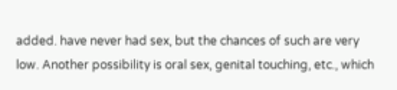added. have never had sex, but the chances of such are very low. Another possibility is oral sex, genital touching, etc., which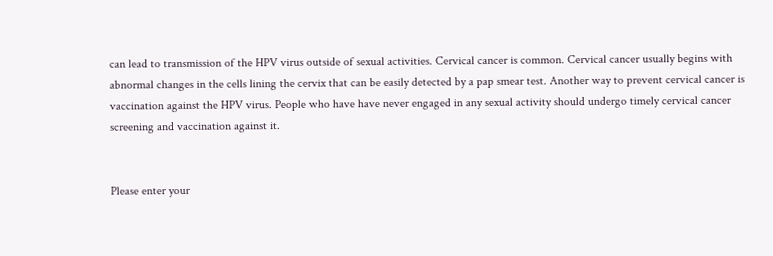can lead to transmission of the HPV virus outside of sexual activities. Cervical cancer is common. Cervical cancer usually begins with abnormal changes in the cells lining the cervix that can be easily detected by a pap smear test. Another way to prevent cervical cancer is vaccination against the HPV virus. People who have have never engaged in any sexual activity should undergo timely cervical cancer screening and vaccination against it.


Please enter your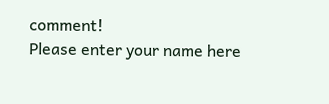comment!
Please enter your name here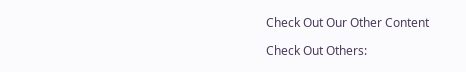Check Out Our Other Content

Check Out Others: